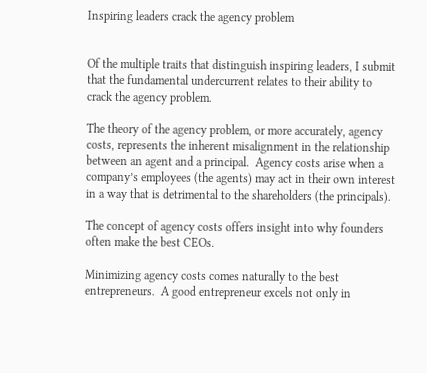Inspiring leaders crack the agency problem


Of the multiple traits that distinguish inspiring leaders, I submit that the fundamental undercurrent relates to their ability to crack the agency problem.

The theory of the agency problem, or more accurately, agency costs, represents the inherent misalignment in the relationship between an agent and a principal.  Agency costs arise when a company’s employees (the agents) may act in their own interest in a way that is detrimental to the shareholders (the principals).

The concept of agency costs offers insight into why founders often make the best CEOs.

Minimizing agency costs comes naturally to the best entrepreneurs.  A good entrepreneur excels not only in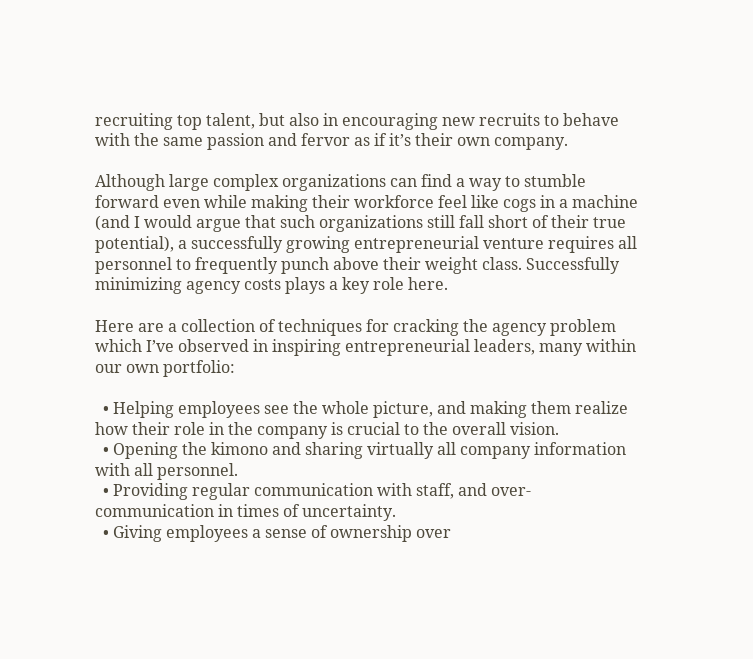recruiting top talent, but also in encouraging new recruits to behave with the same passion and fervor as if it’s their own company.

Although large complex organizations can find a way to stumble forward even while making their workforce feel like cogs in a machine (and I would argue that such organizations still fall short of their true potential), a successfully growing entrepreneurial venture requires all personnel to frequently punch above their weight class. Successfully minimizing agency costs plays a key role here.

Here are a collection of techniques for cracking the agency problem which I’ve observed in inspiring entrepreneurial leaders, many within our own portfolio:

  • Helping employees see the whole picture, and making them realize how their role in the company is crucial to the overall vision.
  • Opening the kimono and sharing virtually all company information with all personnel.
  • Providing regular communication with staff, and over-communication in times of uncertainty.
  • Giving employees a sense of ownership over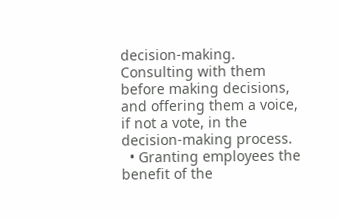decision-making.  Consulting with them before making decisions, and offering them a voice, if not a vote, in the decision-making process.
  • Granting employees the benefit of the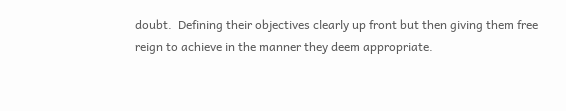doubt.  Defining their objectives clearly up front but then giving them free reign to achieve in the manner they deem appropriate.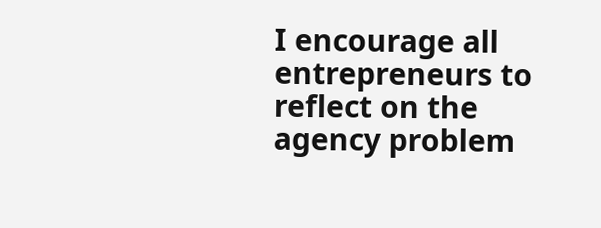I encourage all entrepreneurs to reflect on the agency problem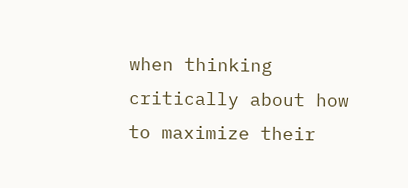when thinking critically about how to maximize their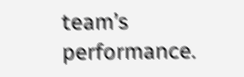team’s performance.